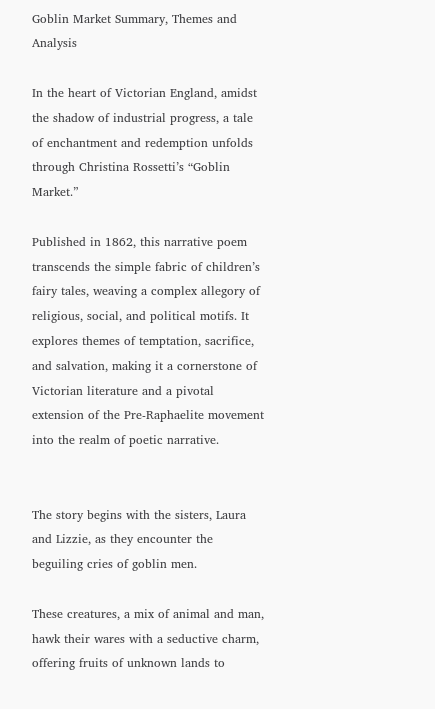Goblin Market Summary, Themes and Analysis

In the heart of Victorian England, amidst the shadow of industrial progress, a tale of enchantment and redemption unfolds through Christina Rossetti’s “Goblin Market.”

Published in 1862, this narrative poem transcends the simple fabric of children’s fairy tales, weaving a complex allegory of religious, social, and political motifs. It explores themes of temptation, sacrifice, and salvation, making it a cornerstone of Victorian literature and a pivotal extension of the Pre-Raphaelite movement into the realm of poetic narrative.


The story begins with the sisters, Laura and Lizzie, as they encounter the beguiling cries of goblin men.

These creatures, a mix of animal and man, hawk their wares with a seductive charm, offering fruits of unknown lands to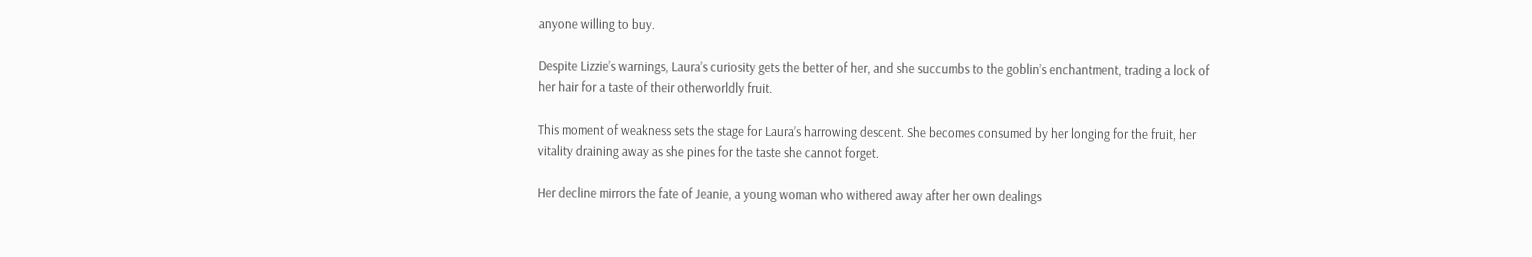anyone willing to buy.

Despite Lizzie’s warnings, Laura’s curiosity gets the better of her, and she succumbs to the goblin’s enchantment, trading a lock of her hair for a taste of their otherworldly fruit.

This moment of weakness sets the stage for Laura’s harrowing descent. She becomes consumed by her longing for the fruit, her vitality draining away as she pines for the taste she cannot forget.

Her decline mirrors the fate of Jeanie, a young woman who withered away after her own dealings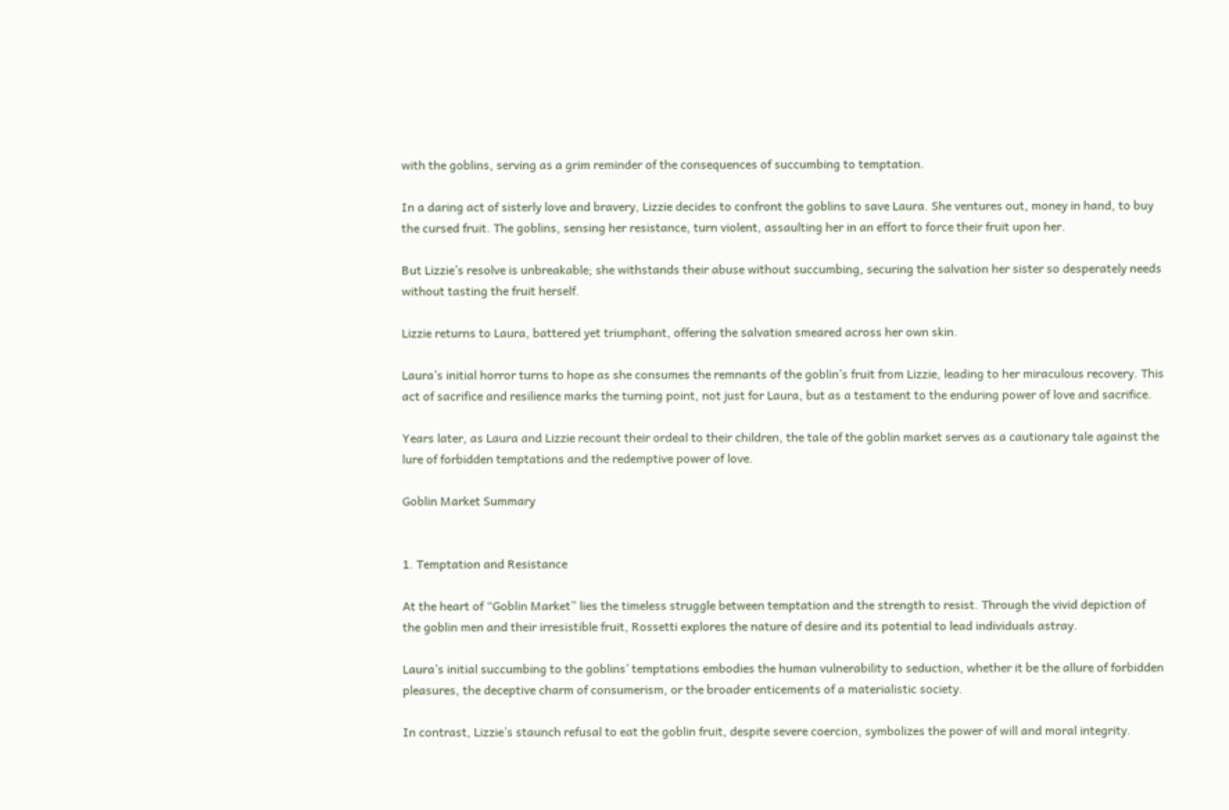with the goblins, serving as a grim reminder of the consequences of succumbing to temptation.

In a daring act of sisterly love and bravery, Lizzie decides to confront the goblins to save Laura. She ventures out, money in hand, to buy the cursed fruit. The goblins, sensing her resistance, turn violent, assaulting her in an effort to force their fruit upon her.

But Lizzie’s resolve is unbreakable; she withstands their abuse without succumbing, securing the salvation her sister so desperately needs without tasting the fruit herself.

Lizzie returns to Laura, battered yet triumphant, offering the salvation smeared across her own skin.

Laura’s initial horror turns to hope as she consumes the remnants of the goblin’s fruit from Lizzie, leading to her miraculous recovery. This act of sacrifice and resilience marks the turning point, not just for Laura, but as a testament to the enduring power of love and sacrifice.

Years later, as Laura and Lizzie recount their ordeal to their children, the tale of the goblin market serves as a cautionary tale against the lure of forbidden temptations and the redemptive power of love.

Goblin Market Summary


1. Temptation and Resistance

At the heart of “Goblin Market” lies the timeless struggle between temptation and the strength to resist. Through the vivid depiction of the goblin men and their irresistible fruit, Rossetti explores the nature of desire and its potential to lead individuals astray.

Laura’s initial succumbing to the goblins’ temptations embodies the human vulnerability to seduction, whether it be the allure of forbidden pleasures, the deceptive charm of consumerism, or the broader enticements of a materialistic society.

In contrast, Lizzie’s staunch refusal to eat the goblin fruit, despite severe coercion, symbolizes the power of will and moral integrity.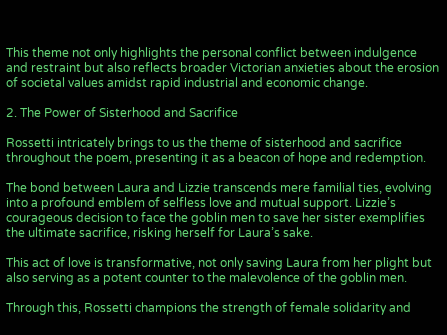This theme not only highlights the personal conflict between indulgence and restraint but also reflects broader Victorian anxieties about the erosion of societal values amidst rapid industrial and economic change.

2. The Power of Sisterhood and Sacrifice

Rossetti intricately brings to us the theme of sisterhood and sacrifice throughout the poem, presenting it as a beacon of hope and redemption.

The bond between Laura and Lizzie transcends mere familial ties, evolving into a profound emblem of selfless love and mutual support. Lizzie’s courageous decision to face the goblin men to save her sister exemplifies the ultimate sacrifice, risking herself for Laura’s sake.

This act of love is transformative, not only saving Laura from her plight but also serving as a potent counter to the malevolence of the goblin men.

Through this, Rossetti champions the strength of female solidarity and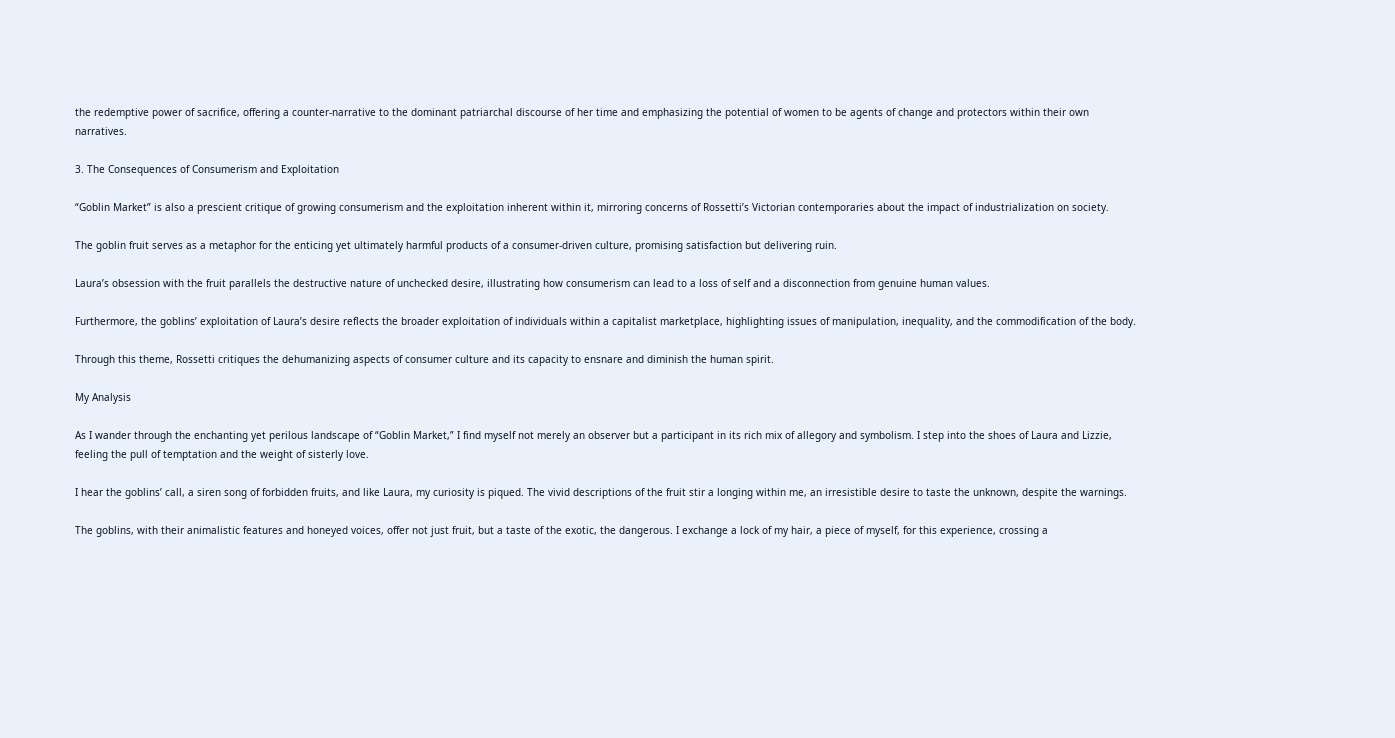the redemptive power of sacrifice, offering a counter-narrative to the dominant patriarchal discourse of her time and emphasizing the potential of women to be agents of change and protectors within their own narratives.

3. The Consequences of Consumerism and Exploitation

“Goblin Market” is also a prescient critique of growing consumerism and the exploitation inherent within it, mirroring concerns of Rossetti’s Victorian contemporaries about the impact of industrialization on society.

The goblin fruit serves as a metaphor for the enticing yet ultimately harmful products of a consumer-driven culture, promising satisfaction but delivering ruin.

Laura’s obsession with the fruit parallels the destructive nature of unchecked desire, illustrating how consumerism can lead to a loss of self and a disconnection from genuine human values.

Furthermore, the goblins’ exploitation of Laura’s desire reflects the broader exploitation of individuals within a capitalist marketplace, highlighting issues of manipulation, inequality, and the commodification of the body.

Through this theme, Rossetti critiques the dehumanizing aspects of consumer culture and its capacity to ensnare and diminish the human spirit.

My Analysis

As I wander through the enchanting yet perilous landscape of “Goblin Market,” I find myself not merely an observer but a participant in its rich mix of allegory and symbolism. I step into the shoes of Laura and Lizzie, feeling the pull of temptation and the weight of sisterly love.

I hear the goblins’ call, a siren song of forbidden fruits, and like Laura, my curiosity is piqued. The vivid descriptions of the fruit stir a longing within me, an irresistible desire to taste the unknown, despite the warnings.

The goblins, with their animalistic features and honeyed voices, offer not just fruit, but a taste of the exotic, the dangerous. I exchange a lock of my hair, a piece of myself, for this experience, crossing a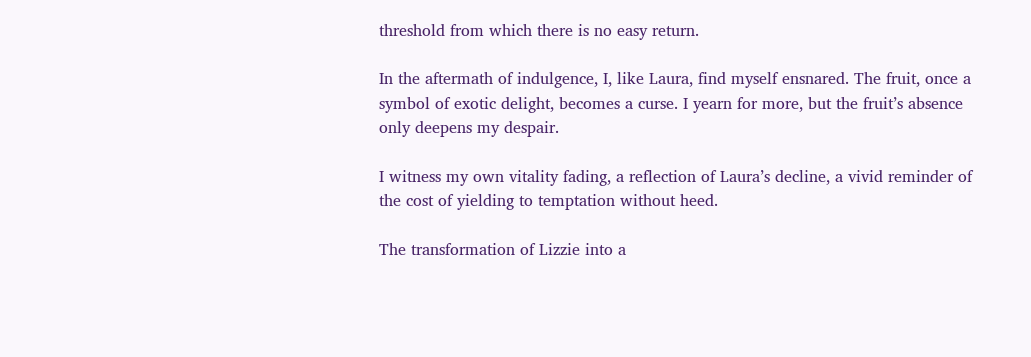threshold from which there is no easy return.

In the aftermath of indulgence, I, like Laura, find myself ensnared. The fruit, once a symbol of exotic delight, becomes a curse. I yearn for more, but the fruit’s absence only deepens my despair.

I witness my own vitality fading, a reflection of Laura’s decline, a vivid reminder of the cost of yielding to temptation without heed.

The transformation of Lizzie into a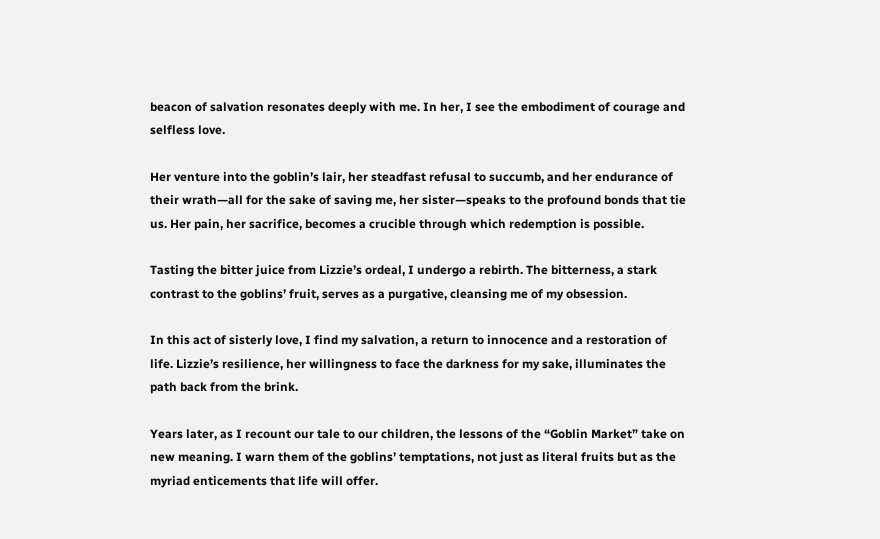beacon of salvation resonates deeply with me. In her, I see the embodiment of courage and selfless love.

Her venture into the goblin’s lair, her steadfast refusal to succumb, and her endurance of their wrath—all for the sake of saving me, her sister—speaks to the profound bonds that tie us. Her pain, her sacrifice, becomes a crucible through which redemption is possible.

Tasting the bitter juice from Lizzie’s ordeal, I undergo a rebirth. The bitterness, a stark contrast to the goblins’ fruit, serves as a purgative, cleansing me of my obsession.

In this act of sisterly love, I find my salvation, a return to innocence and a restoration of life. Lizzie’s resilience, her willingness to face the darkness for my sake, illuminates the path back from the brink.

Years later, as I recount our tale to our children, the lessons of the “Goblin Market” take on new meaning. I warn them of the goblins’ temptations, not just as literal fruits but as the myriad enticements that life will offer.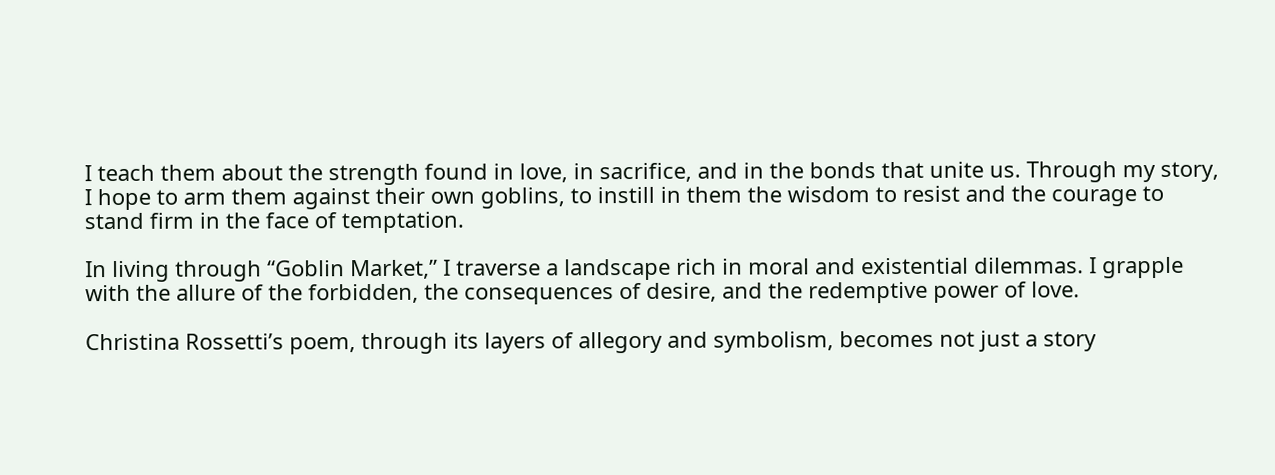I teach them about the strength found in love, in sacrifice, and in the bonds that unite us. Through my story, I hope to arm them against their own goblins, to instill in them the wisdom to resist and the courage to stand firm in the face of temptation.

In living through “Goblin Market,” I traverse a landscape rich in moral and existential dilemmas. I grapple with the allure of the forbidden, the consequences of desire, and the redemptive power of love.

Christina Rossetti’s poem, through its layers of allegory and symbolism, becomes not just a story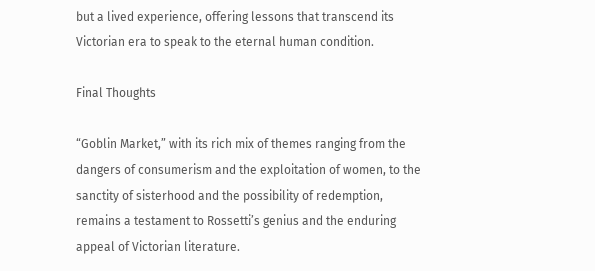but a lived experience, offering lessons that transcend its Victorian era to speak to the eternal human condition.

Final Thoughts

“Goblin Market,” with its rich mix of themes ranging from the dangers of consumerism and the exploitation of women, to the sanctity of sisterhood and the possibility of redemption, remains a testament to Rossetti’s genius and the enduring appeal of Victorian literature.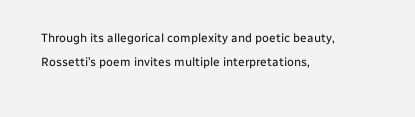Through its allegorical complexity and poetic beauty, Rossetti’s poem invites multiple interpretations,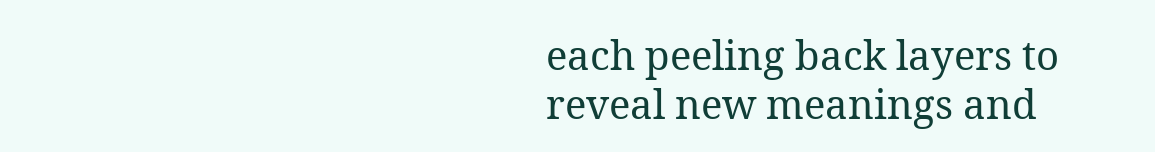each peeling back layers to reveal new meanings and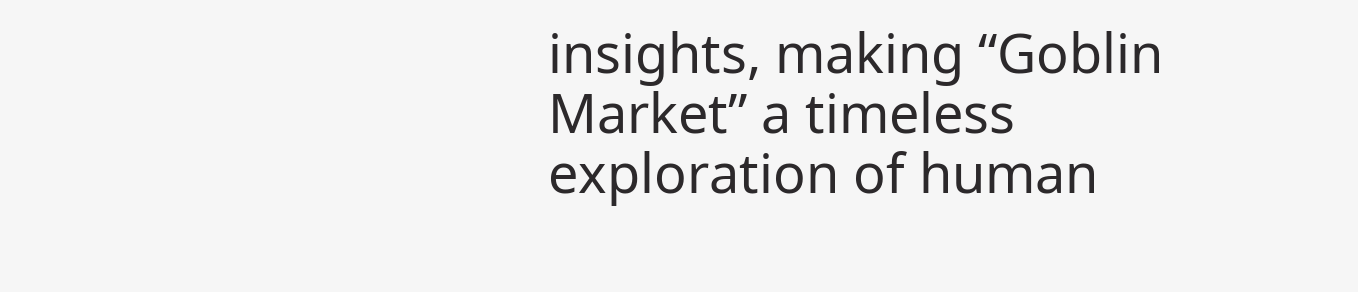insights, making “Goblin Market” a timeless exploration of human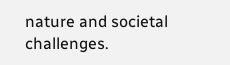nature and societal challenges.